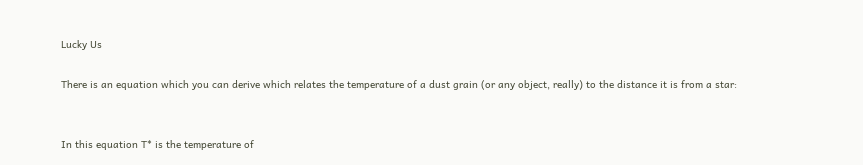Lucky Us

There is an equation which you can derive which relates the temperature of a dust grain (or any object, really) to the distance it is from a star:


In this equation T* is the temperature of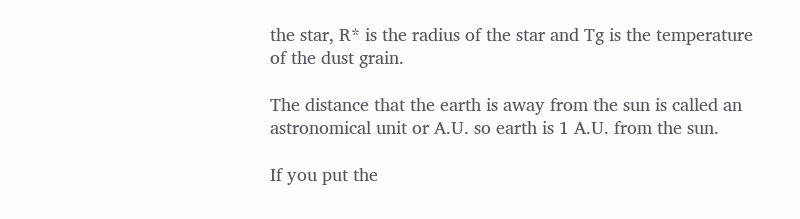the star, R* is the radius of the star and Tg is the temperature of the dust grain.

The distance that the earth is away from the sun is called an astronomical unit or A.U. so earth is 1 A.U. from the sun.

If you put the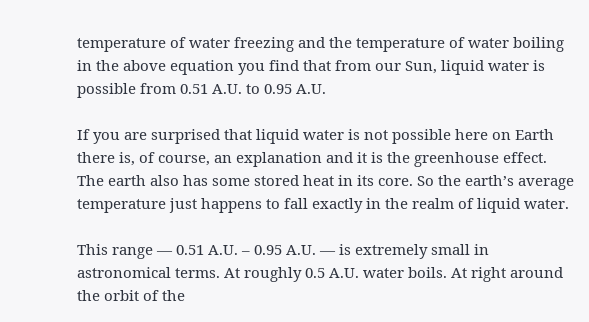temperature of water freezing and the temperature of water boiling in the above equation you find that from our Sun, liquid water is possible from 0.51 A.U. to 0.95 A.U.

If you are surprised that liquid water is not possible here on Earth there is, of course, an explanation and it is the greenhouse effect. The earth also has some stored heat in its core. So the earth’s average temperature just happens to fall exactly in the realm of liquid water.

This range — 0.51 A.U. – 0.95 A.U. — is extremely small in astronomical terms. At roughly 0.5 A.U. water boils. At right around the orbit of the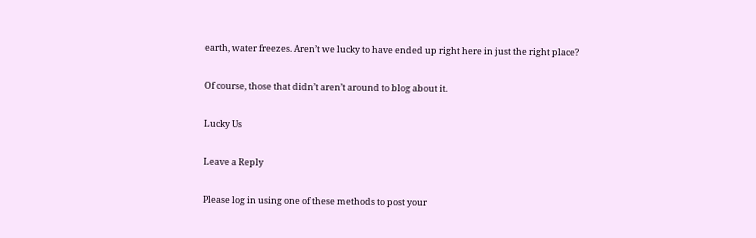earth, water freezes. Aren’t we lucky to have ended up right here in just the right place?

Of course, those that didn’t aren’t around to blog about it.

Lucky Us

Leave a Reply

Please log in using one of these methods to post your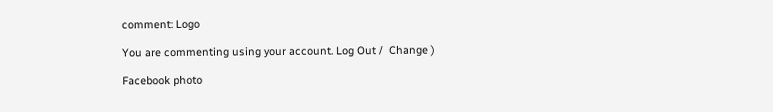comment: Logo

You are commenting using your account. Log Out /  Change )

Facebook photo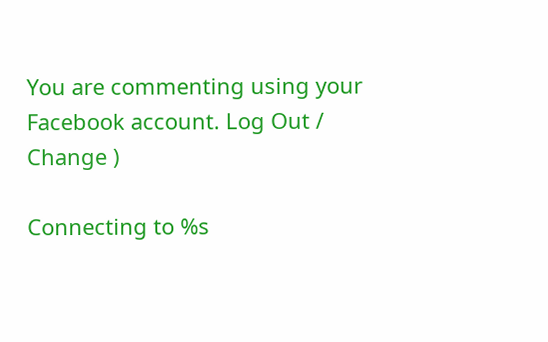You are commenting using your Facebook account. Log Out /  Change )

Connecting to %s